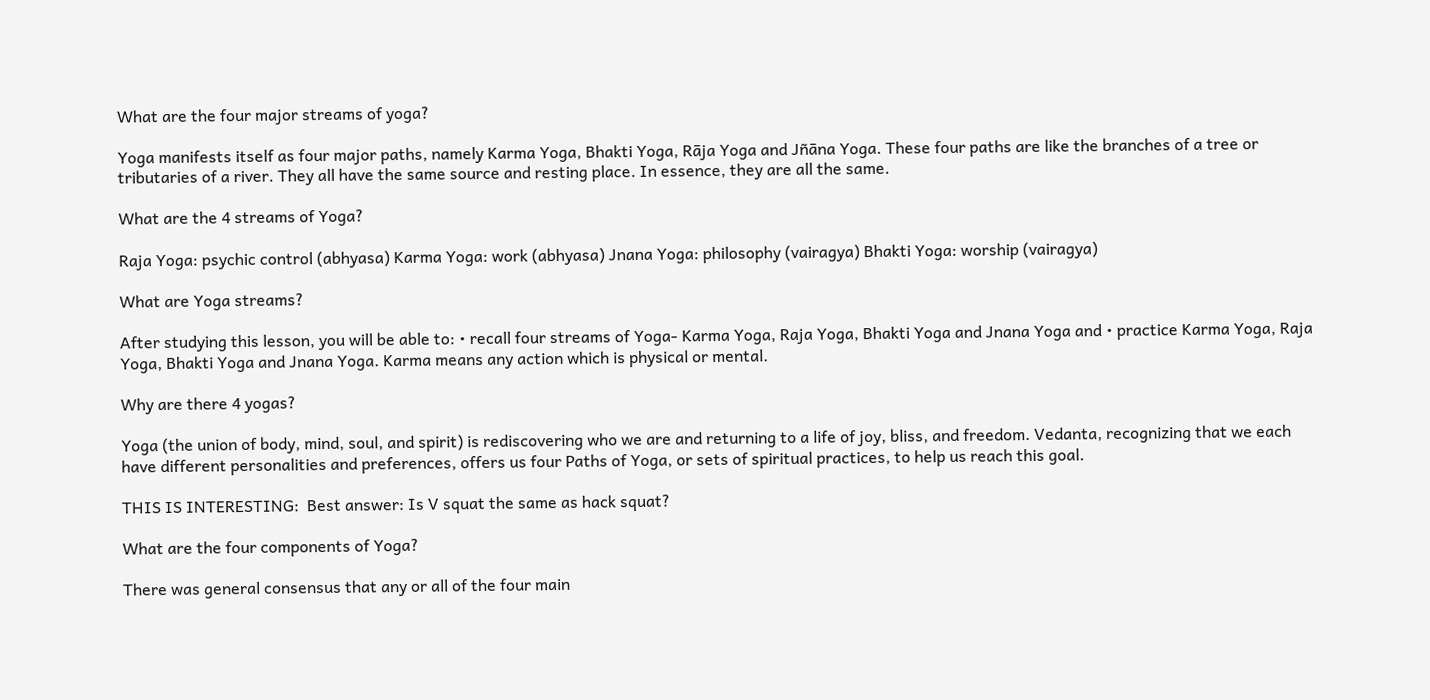What are the four major streams of yoga?

Yoga manifests itself as four major paths, namely Karma Yoga, Bhakti Yoga, Rāja Yoga and Jñāna Yoga. These four paths are like the branches of a tree or tributaries of a river. They all have the same source and resting place. In essence, they are all the same.

What are the 4 streams of Yoga?

Raja Yoga: psychic control (abhyasa) Karma Yoga: work (abhyasa) Jnana Yoga: philosophy (vairagya) Bhakti Yoga: worship (vairagya)

What are Yoga streams?

After studying this lesson, you will be able to: • recall four streams of Yoga- Karma Yoga, Raja Yoga, Bhakti Yoga and Jnana Yoga and • practice Karma Yoga, Raja Yoga, Bhakti Yoga and Jnana Yoga. Karma means any action which is physical or mental.

Why are there 4 yogas?

Yoga (the union of body, mind, soul, and spirit) is rediscovering who we are and returning to a life of joy, bliss, and freedom. Vedanta, recognizing that we each have different personalities and preferences, offers us four Paths of Yoga, or sets of spiritual practices, to help us reach this goal.

THIS IS INTERESTING:  Best answer: Is V squat the same as hack squat?

What are the four components of Yoga?

There was general consensus that any or all of the four main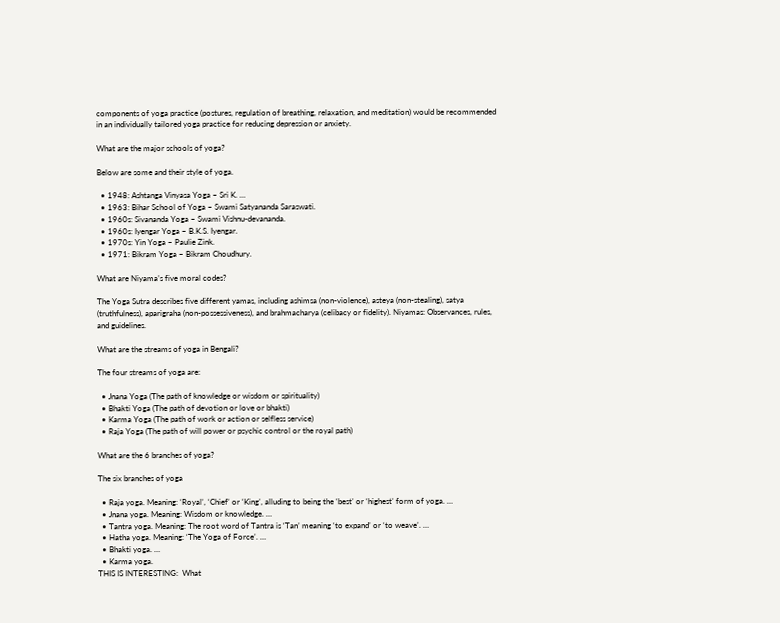components of yoga practice (postures, regulation of breathing, relaxation, and meditation) would be recommended in an individually tailored yoga practice for reducing depression or anxiety.

What are the major schools of yoga?

Below are some and their style of yoga.

  • 1948: Ashtanga Vinyasa Yoga – Sri K. …
  • 1963: Bihar School of Yoga – Swami Satyananda Saraswati.
  • 1960s: Sivananda Yoga – Swami Vishnu-devananda.
  • 1960s: Iyengar Yoga – B.K.S. Iyengar.
  • 1970s: Yin Yoga – Paulie Zink.
  • 1971: Bikram Yoga – Bikram Choudhury.

What are Niyama’s five moral codes?

The Yoga Sutra describes five different yamas, including ashimsa (non-violence), asteya (non-stealing), satya (truthfulness), aparigraha (non-possessiveness), and brahmacharya (celibacy or fidelity). Niyamas: Observances, rules, and guidelines.

What are the streams of yoga in Bengali?

The four streams of yoga are:

  • Jnana Yoga (The path of knowledge or wisdom or spirituality)
  • Bhakti Yoga (The path of devotion or love or bhakti)
  • Karma Yoga (The path of work or action or selfless service)
  • Raja Yoga (The path of will power or psychic control or the royal path)

What are the 6 branches of yoga?

The six branches of yoga

  • Raja yoga. Meaning: ‘Royal’, ‘Chief’ or ‘King’, alluding to being the ‘best’ or ‘highest’ form of yoga. …
  • Jnana yoga. Meaning: Wisdom or knowledge. …
  • Tantra yoga. Meaning: The root word of Tantra is ‘Tan’ meaning ‘to expand’ or ‘to weave’. …
  • Hatha yoga. Meaning: ‘The Yoga of Force’. …
  • Bhakti yoga. …
  • Karma yoga.
THIS IS INTERESTING:  What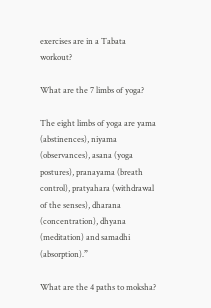exercises are in a Tabata workout?

What are the 7 limbs of yoga?

The eight limbs of yoga are yama (abstinences), niyama (observances), asana (yoga postures), pranayama (breath control), pratyahara (withdrawal of the senses), dharana (concentration), dhyana (meditation) and samadhi (absorption).”

What are the 4 paths to moksha?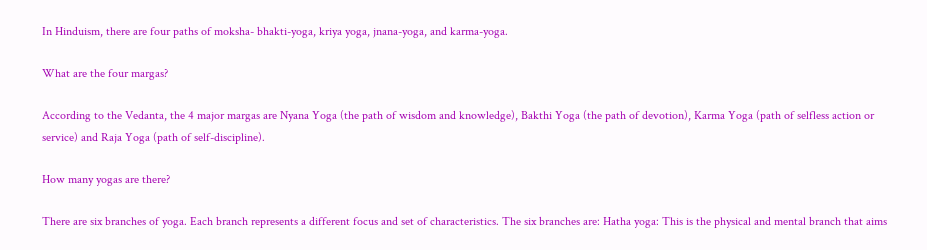In Hinduism, there are four paths of moksha- bhakti-yoga, kriya yoga, jnana-yoga, and karma-yoga.

What are the four margas?

According to the Vedanta, the 4 major margas are Nyana Yoga (the path of wisdom and knowledge), Bakthi Yoga (the path of devotion), Karma Yoga (path of selfless action or service) and Raja Yoga (path of self-discipline).

How many yogas are there?

There are six branches of yoga. Each branch represents a different focus and set of characteristics. The six branches are: Hatha yoga: This is the physical and mental branch that aims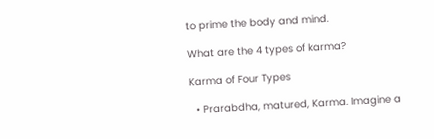to prime the body and mind.

What are the 4 types of karma?

Karma of Four Types

  • Prarabdha, matured, Karma. Imagine a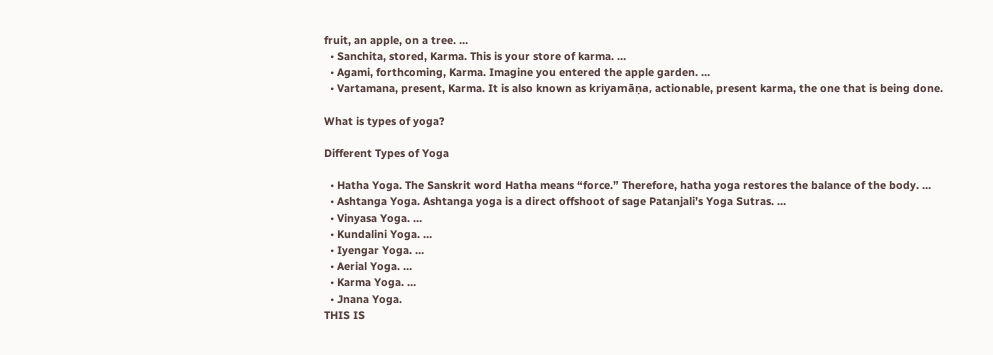fruit, an apple, on a tree. …
  • Sanchita, stored, Karma. This is your store of karma. …
  • Agami, forthcoming, Karma. Imagine you entered the apple garden. …
  • Vartamana, present, Karma. It is also known as kriyamāṇa, actionable, present karma, the one that is being done.

What is types of yoga?

Different Types of Yoga

  • Hatha Yoga. The Sanskrit word Hatha means “force.” Therefore, hatha yoga restores the balance of the body. …
  • Ashtanga Yoga. Ashtanga yoga is a direct offshoot of sage Patanjali’s Yoga Sutras. …
  • Vinyasa Yoga. …
  • Kundalini Yoga. …
  • Iyengar Yoga. …
  • Aerial Yoga. …
  • Karma Yoga. …
  • Jnana Yoga.
THIS IS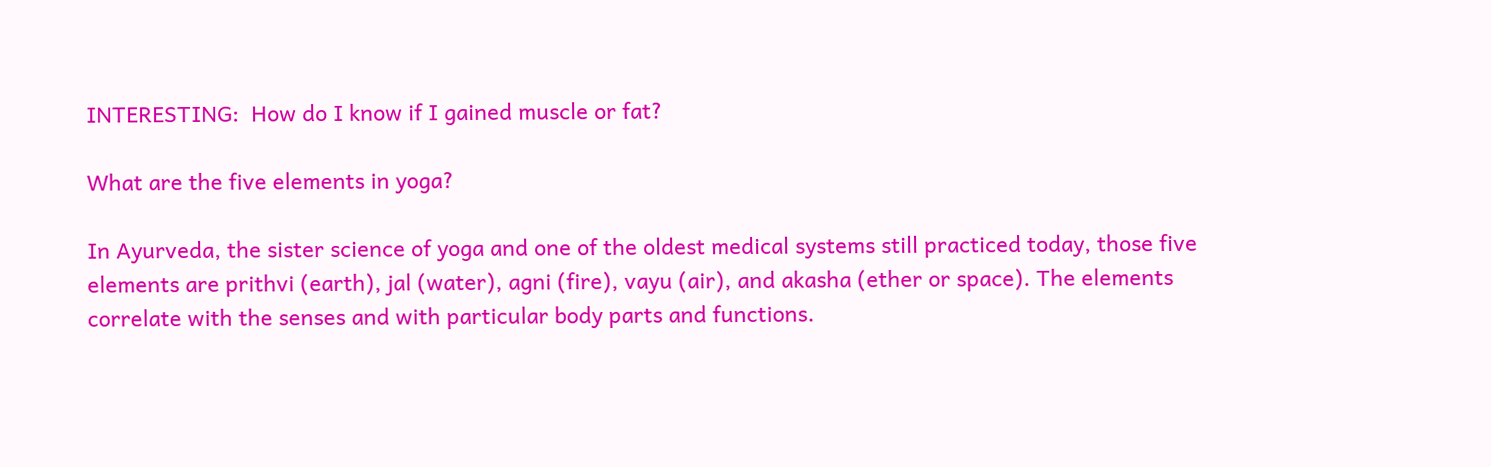INTERESTING:  How do I know if I gained muscle or fat?

What are the five elements in yoga?

In Ayurveda, the sister science of yoga and one of the oldest medical systems still practiced today, those five elements are prithvi (earth), jal (water), agni (fire), vayu (air), and akasha (ether or space). The elements correlate with the senses and with particular body parts and functions.